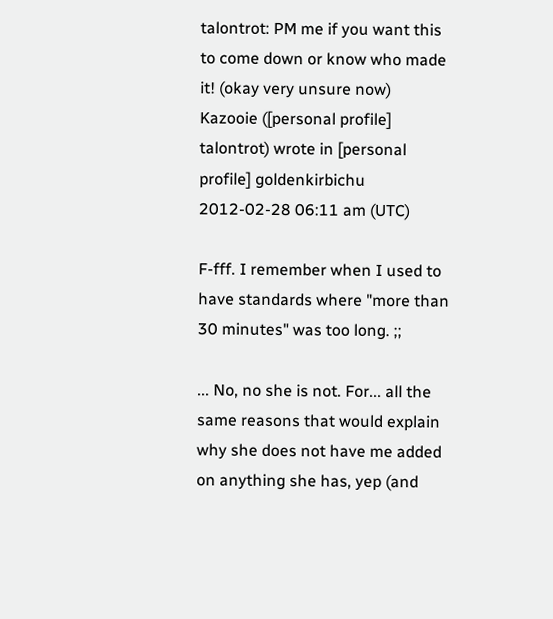talontrot: PM me if you want this to come down or know who made it! (okay very unsure now)
Kazooie ([personal profile] talontrot) wrote in [personal profile] goldenkirbichu 2012-02-28 06:11 am (UTC)

F-fff. I remember when I used to have standards where "more than 30 minutes" was too long. ;;

... No, no she is not. For... all the same reasons that would explain why she does not have me added on anything she has, yep (and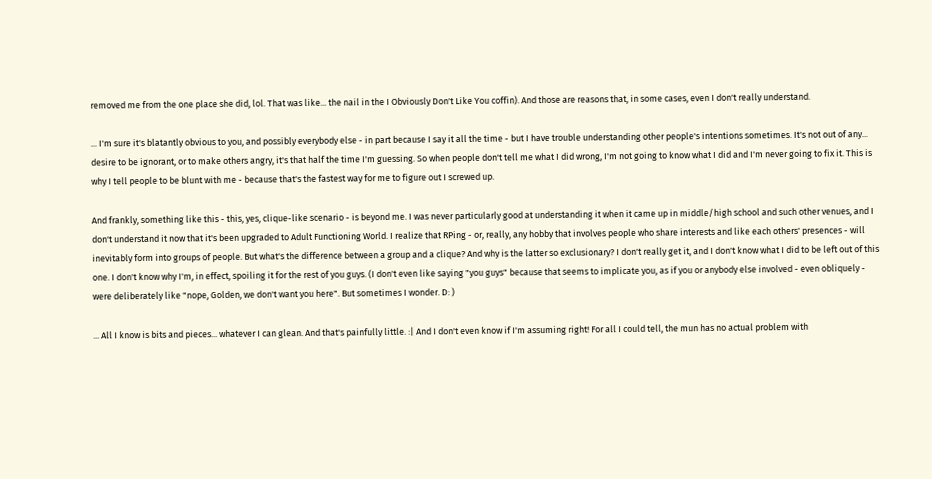removed me from the one place she did, lol. That was like... the nail in the I Obviously Don't Like You coffin). And those are reasons that, in some cases, even I don't really understand.

... I'm sure it's blatantly obvious to you, and possibly everybody else - in part because I say it all the time - but I have trouble understanding other people's intentions sometimes. It's not out of any... desire to be ignorant, or to make others angry, it's that half the time I'm guessing. So when people don't tell me what I did wrong, I'm not going to know what I did and I'm never going to fix it. This is why I tell people to be blunt with me - because that's the fastest way for me to figure out I screwed up.

And frankly, something like this - this, yes, clique-like scenario - is beyond me. I was never particularly good at understanding it when it came up in middle/high school and such other venues, and I don't understand it now that it's been upgraded to Adult Functioning World. I realize that RPing - or, really, any hobby that involves people who share interests and like each others' presences - will inevitably form into groups of people. But what's the difference between a group and a clique? And why is the latter so exclusionary? I don't really get it, and I don't know what I did to be left out of this one. I don't know why I'm, in effect, spoiling it for the rest of you guys. (I don't even like saying "you guys" because that seems to implicate you, as if you or anybody else involved - even obliquely - were deliberately like "nope, Golden, we don't want you here". But sometimes I wonder. D: )

... All I know is bits and pieces... whatever I can glean. And that's painfully little. :| And I don't even know if I'm assuming right! For all I could tell, the mun has no actual problem with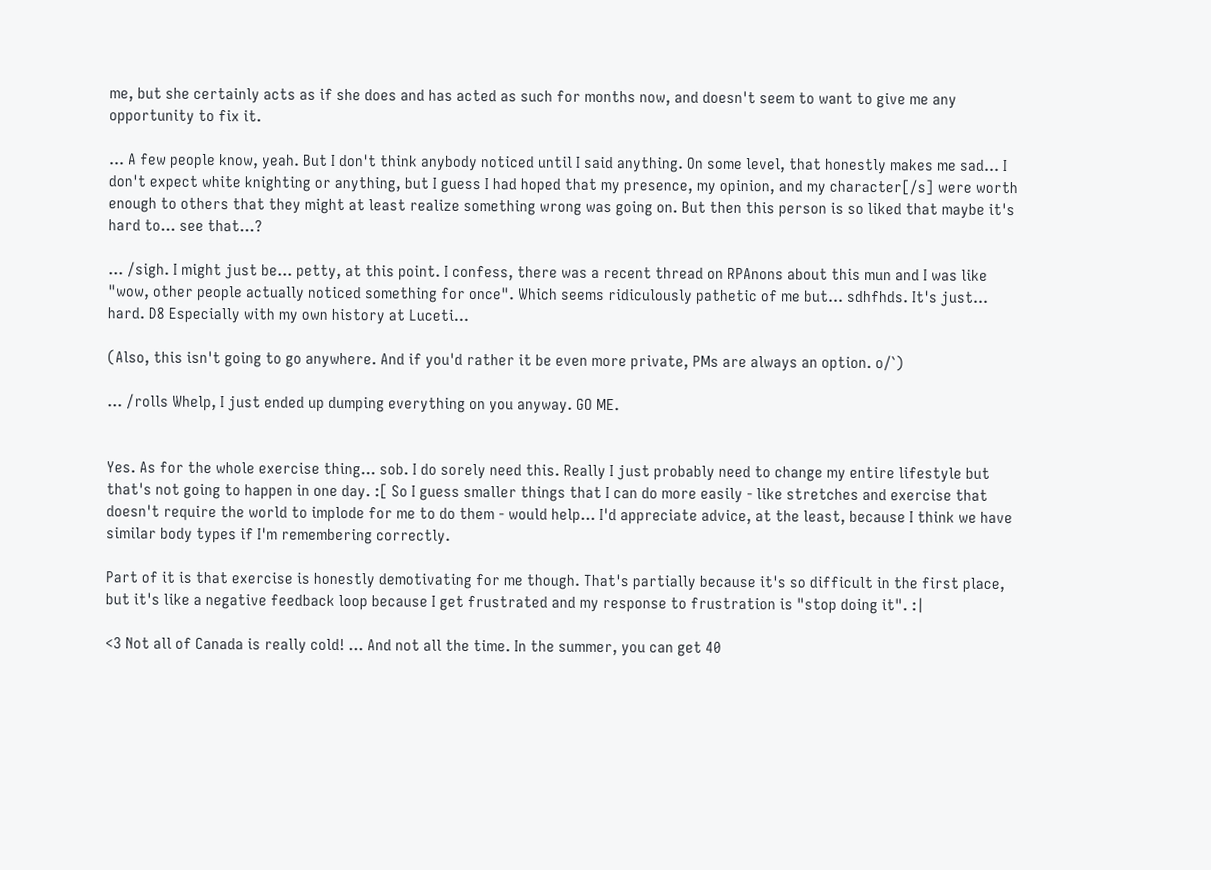me, but she certainly acts as if she does and has acted as such for months now, and doesn't seem to want to give me any opportunity to fix it.

... A few people know, yeah. But I don't think anybody noticed until I said anything. On some level, that honestly makes me sad... I don't expect white knighting or anything, but I guess I had hoped that my presence, my opinion, and my character[/s] were worth enough to others that they might at least realize something wrong was going on. But then this person is so liked that maybe it's hard to... see that...?

... /sigh. I might just be... petty, at this point. I confess, there was a recent thread on RPAnons about this mun and I was like "wow, other people actually noticed something for once". Which seems ridiculously pathetic of me but... sdhfhds. It's just... hard. D8 Especially with my own history at Luceti...

(Also, this isn't going to go anywhere. And if you'd rather it be even more private, PMs are always an option. o/`)

... /rolls Whelp, I just ended up dumping everything on you anyway. GO ME.


Yes. As for the whole exercise thing... sob. I do sorely need this. Really I just probably need to change my entire lifestyle but that's not going to happen in one day. :[ So I guess smaller things that I can do more easily - like stretches and exercise that doesn't require the world to implode for me to do them - would help... I'd appreciate advice, at the least, because I think we have similar body types if I'm remembering correctly.

Part of it is that exercise is honestly demotivating for me though. That's partially because it's so difficult in the first place, but it's like a negative feedback loop because I get frustrated and my response to frustration is "stop doing it". :|

<3 Not all of Canada is really cold! ... And not all the time. In the summer, you can get 40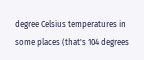degree Celsius temperatures in some places (that's 104 degrees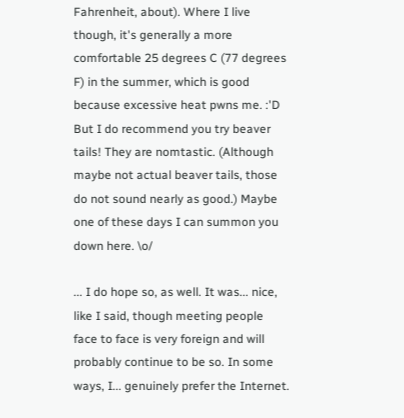Fahrenheit, about). Where I live though, it's generally a more comfortable 25 degrees C (77 degrees F) in the summer, which is good because excessive heat pwns me. :'D But I do recommend you try beaver tails! They are nomtastic. (Although maybe not actual beaver tails, those do not sound nearly as good.) Maybe one of these days I can summon you down here. \o/

... I do hope so, as well. It was... nice, like I said, though meeting people face to face is very foreign and will probably continue to be so. In some ways, I... genuinely prefer the Internet.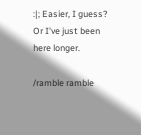:|; Easier, I guess? Or I've just been here longer.

/ramble ramble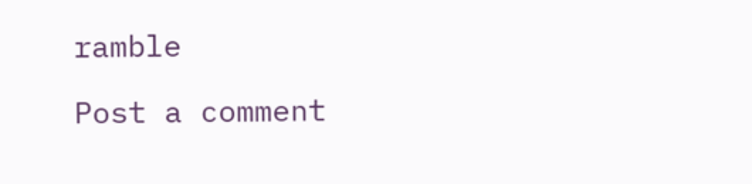ramble

Post a comment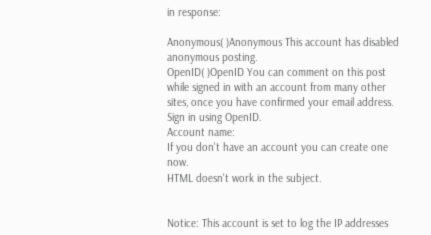in response:

Anonymous( )Anonymous This account has disabled anonymous posting.
OpenID( )OpenID You can comment on this post while signed in with an account from many other sites, once you have confirmed your email address. Sign in using OpenID.
Account name:
If you don't have an account you can create one now.
HTML doesn't work in the subject.


Notice: This account is set to log the IP addresses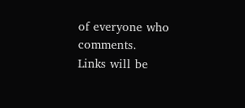of everyone who comments.
Links will be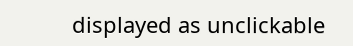displayed as unclickable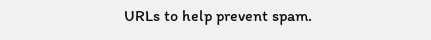URLs to help prevent spam.